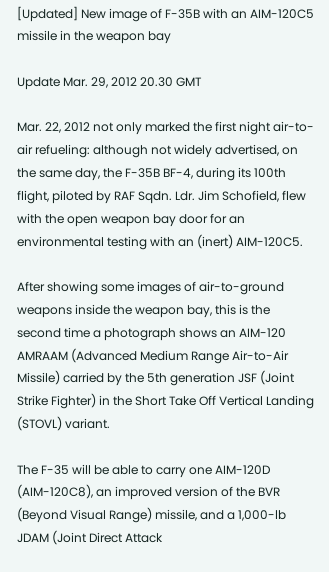[Updated] New image of F-35B with an AIM-120C5 missile in the weapon bay

Update Mar. 29, 2012 20.30 GMT

Mar. 22, 2012 not only marked the first night air-to-air refueling: although not widely advertised, on the same day, the F-35B BF-4, during its 100th flight, piloted by RAF Sqdn. Ldr. Jim Schofield, flew with the open weapon bay door for an environmental testing with an (inert) AIM-120C5.

After showing some images of air-to-ground weapons inside the weapon bay, this is the second time a photograph shows an AIM-120 AMRAAM (Advanced Medium Range Air-to-Air Missile) carried by the 5th generation JSF (Joint Strike Fighter) in the Short Take Off Vertical Landing (STOVL) variant.

The F-35 will be able to carry one AIM-120D (AIM-120C8), an improved version of the BVR (Beyond Visual Range) missile, and a 1,000-lb JDAM (Joint Direct Attack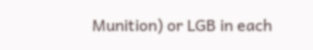Munition) or LGB in each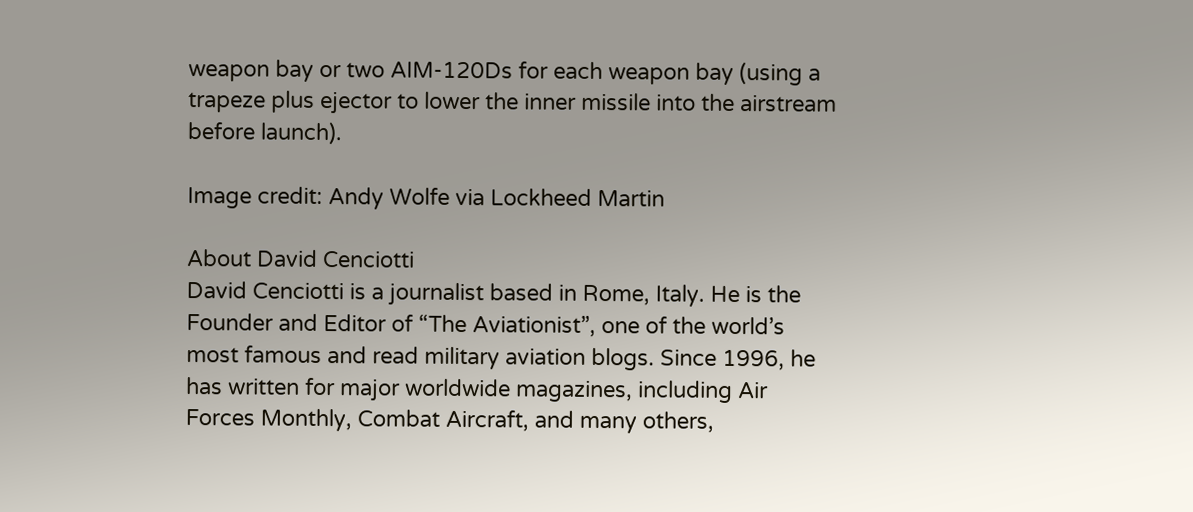weapon bay or two AIM-120Ds for each weapon bay (using a trapeze plus ejector to lower the inner missile into the airstream before launch).

Image credit: Andy Wolfe via Lockheed Martin

About David Cenciotti
David Cenciotti is a journalist based in Rome, Italy. He is the Founder and Editor of “The Aviationist”, one of the world’s most famous and read military aviation blogs. Since 1996, he has written for major worldwide magazines, including Air Forces Monthly, Combat Aircraft, and many others,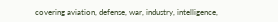covering aviation, defense, war, industry, intelligence,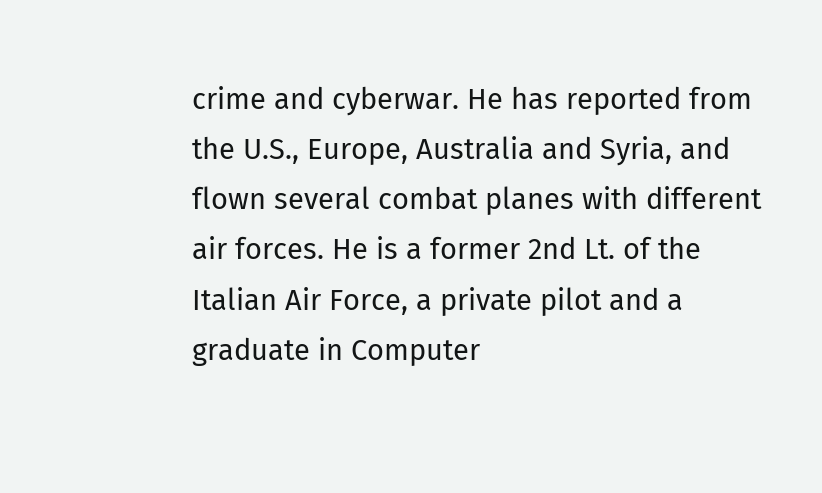crime and cyberwar. He has reported from the U.S., Europe, Australia and Syria, and flown several combat planes with different air forces. He is a former 2nd Lt. of the Italian Air Force, a private pilot and a graduate in Computer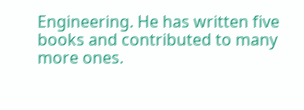Engineering. He has written five books and contributed to many more ones.